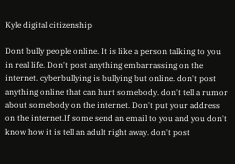Kyle digital citizenship

Dont bully people online. It is like a person talking to you in real life. Don't post anything embarrassing on the internet. cyberbullying is bullying but online. don't post anything online that can hurt somebody. don't tell a rumor about somebody on the internet. Don't put your address on the internet.If some send an email to you and you don't know how it is tell an adult right away. don't post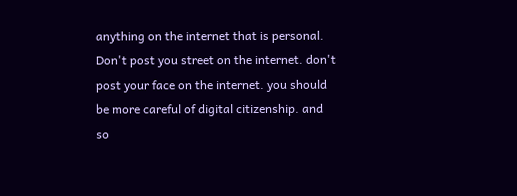anything on the internet that is personal. Don't post you street on the internet. don't post your face on the internet. you should be more careful of digital citizenship. and so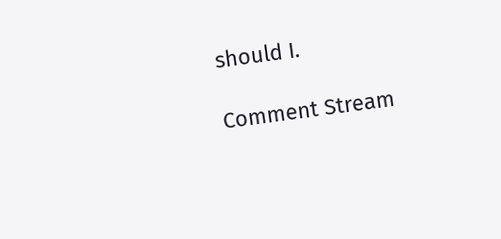should I.

Comment Stream